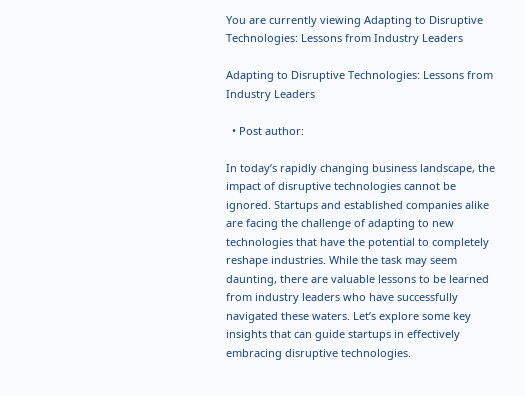You are currently viewing Adapting to Disruptive Technologies: Lessons from Industry Leaders

Adapting to Disruptive Technologies: Lessons from Industry Leaders

  • Post author:

In today’s rapidly changing business landscape, the impact of disruptive technologies cannot be ignored. Startups and established companies alike are facing the challenge of adapting to new technologies that have the potential to completely reshape industries. While the task may seem daunting, there are valuable lessons to be learned from industry leaders who have successfully navigated these waters. Let’s explore some key insights that can guide startups in effectively embracing disruptive technologies.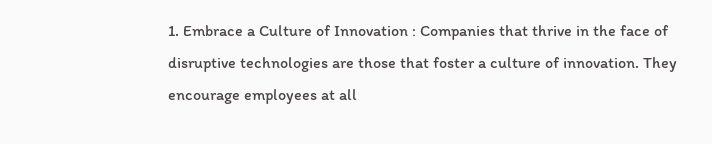1. Embrace a Culture of Innovation : Companies that thrive in the face of disruptive technologies are those that foster a culture of innovation. They encourage employees at all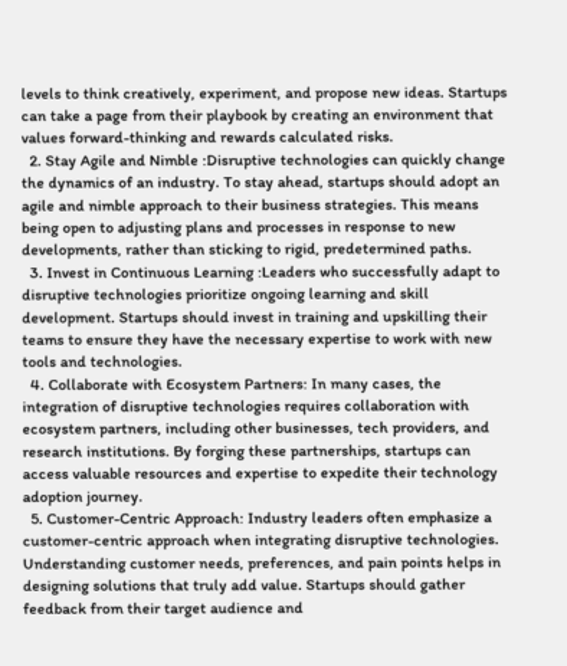levels to think creatively, experiment, and propose new ideas. Startups can take a page from their playbook by creating an environment that values forward-thinking and rewards calculated risks.
  2. Stay Agile and Nimble :Disruptive technologies can quickly change the dynamics of an industry. To stay ahead, startups should adopt an agile and nimble approach to their business strategies. This means being open to adjusting plans and processes in response to new developments, rather than sticking to rigid, predetermined paths.
  3. Invest in Continuous Learning :Leaders who successfully adapt to disruptive technologies prioritize ongoing learning and skill development. Startups should invest in training and upskilling their teams to ensure they have the necessary expertise to work with new tools and technologies.
  4. Collaborate with Ecosystem Partners: In many cases, the integration of disruptive technologies requires collaboration with ecosystem partners, including other businesses, tech providers, and research institutions. By forging these partnerships, startups can access valuable resources and expertise to expedite their technology adoption journey.
  5. Customer-Centric Approach: Industry leaders often emphasize a customer-centric approach when integrating disruptive technologies. Understanding customer needs, preferences, and pain points helps in designing solutions that truly add value. Startups should gather feedback from their target audience and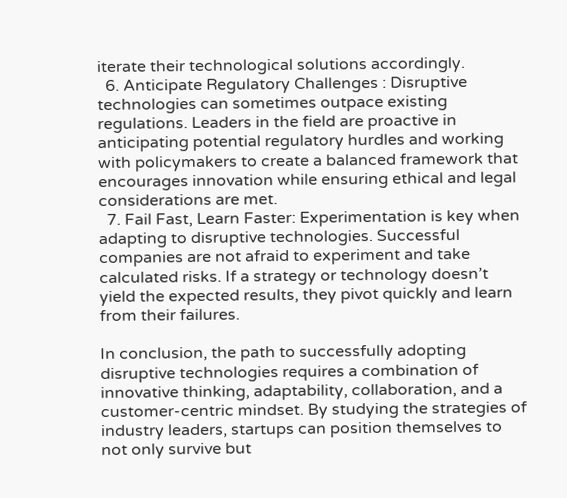iterate their technological solutions accordingly.
  6. Anticipate Regulatory Challenges : Disruptive technologies can sometimes outpace existing regulations. Leaders in the field are proactive in anticipating potential regulatory hurdles and working with policymakers to create a balanced framework that encourages innovation while ensuring ethical and legal considerations are met.
  7. Fail Fast, Learn Faster: Experimentation is key when adapting to disruptive technologies. Successful companies are not afraid to experiment and take calculated risks. If a strategy or technology doesn’t yield the expected results, they pivot quickly and learn from their failures.

In conclusion, the path to successfully adopting disruptive technologies requires a combination of innovative thinking, adaptability, collaboration, and a customer-centric mindset. By studying the strategies of industry leaders, startups can position themselves to not only survive but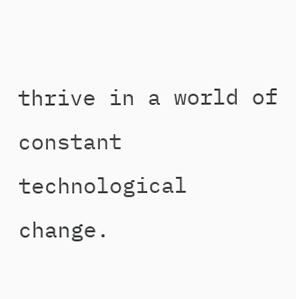thrive in a world of constant technological change.